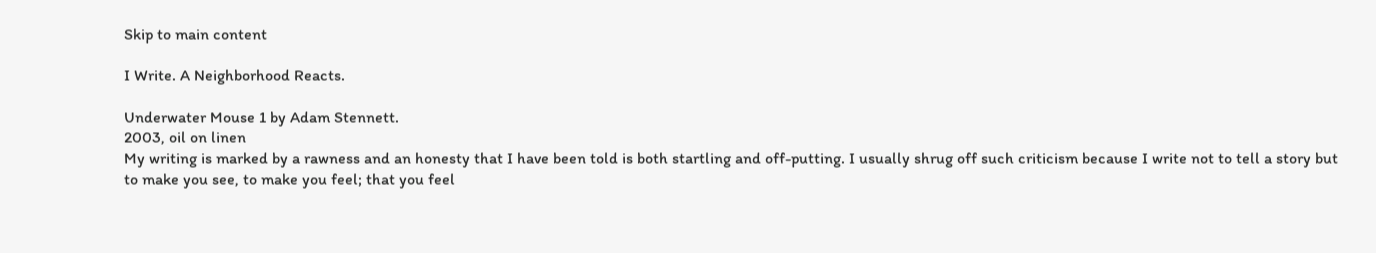Skip to main content

I Write. A Neighborhood Reacts.

Underwater Mouse 1 by Adam Stennett.
2003, oil on linen
My writing is marked by a rawness and an honesty that I have been told is both startling and off-putting. I usually shrug off such criticism because I write not to tell a story but to make you see, to make you feel; that you feel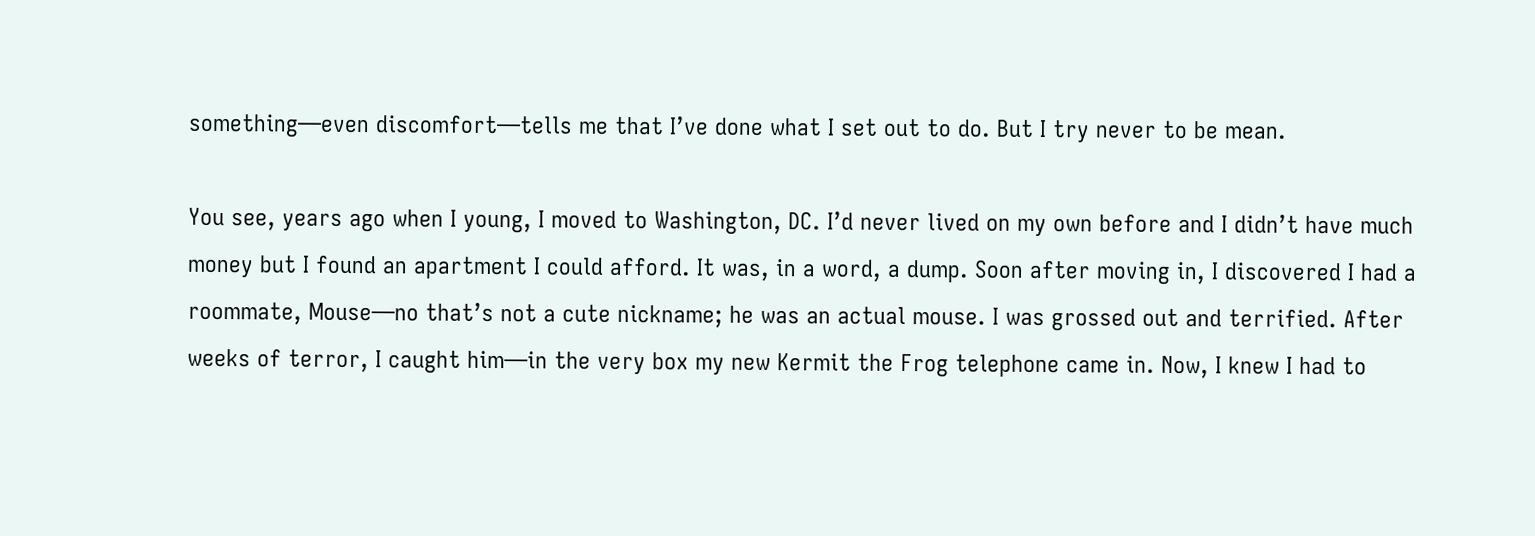something—even discomfort—tells me that I’ve done what I set out to do. But I try never to be mean.

You see, years ago when I young, I moved to Washington, DC. I’d never lived on my own before and I didn’t have much money but I found an apartment I could afford. It was, in a word, a dump. Soon after moving in, I discovered I had a roommate, Mouse—no that’s not a cute nickname; he was an actual mouse. I was grossed out and terrified. After weeks of terror, I caught him—in the very box my new Kermit the Frog telephone came in. Now, I knew I had to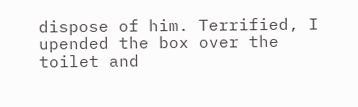dispose of him. Terrified, I upended the box over the toilet and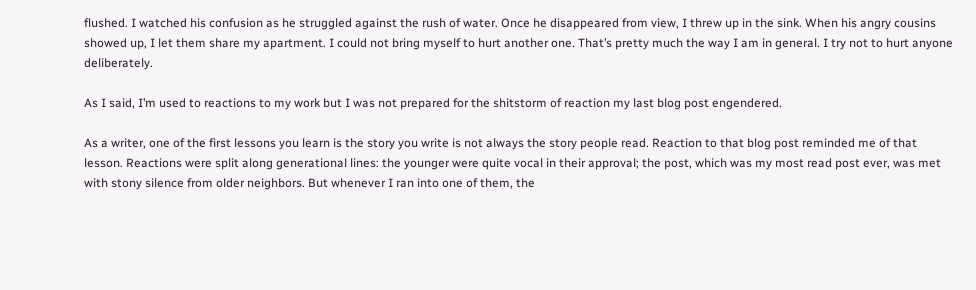flushed. I watched his confusion as he struggled against the rush of water. Once he disappeared from view, I threw up in the sink. When his angry cousins showed up, I let them share my apartment. I could not bring myself to hurt another one. That’s pretty much the way I am in general. I try not to hurt anyone deliberately.

As I said, I’m used to reactions to my work but I was not prepared for the shitstorm of reaction my last blog post engendered.

As a writer, one of the first lessons you learn is the story you write is not always the story people read. Reaction to that blog post reminded me of that lesson. Reactions were split along generational lines: the younger were quite vocal in their approval; the post, which was my most read post ever, was met with stony silence from older neighbors. But whenever I ran into one of them, the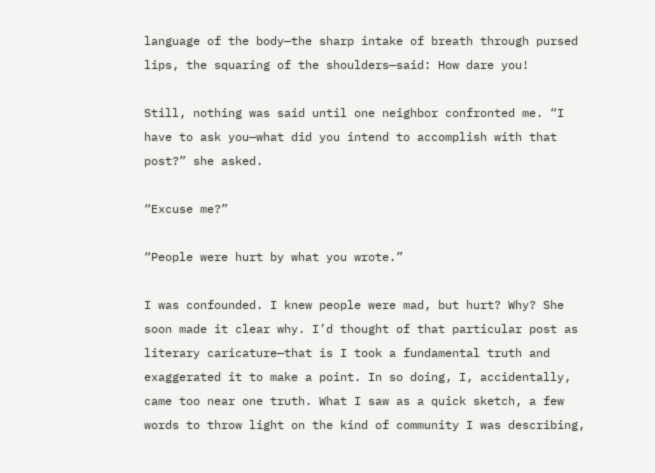language of the body—the sharp intake of breath through pursed lips, the squaring of the shoulders—said: How dare you!

Still, nothing was said until one neighbor confronted me. “I have to ask you—what did you intend to accomplish with that post?” she asked.

“Excuse me?”

“People were hurt by what you wrote.”

I was confounded. I knew people were mad, but hurt? Why? She soon made it clear why. I’d thought of that particular post as literary caricature—that is I took a fundamental truth and exaggerated it to make a point. In so doing, I, accidentally, came too near one truth. What I saw as a quick sketch, a few words to throw light on the kind of community I was describing,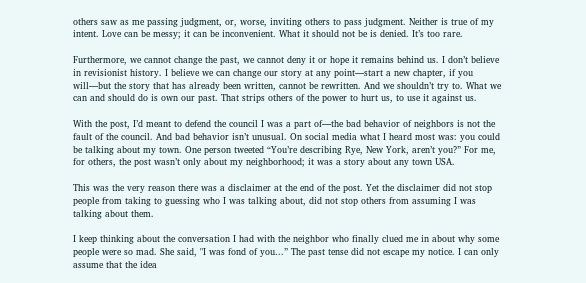others saw as me passing judgment, or, worse, inviting others to pass judgment. Neither is true of my intent. Love can be messy; it can be inconvenient. What it should not be is denied. It’s too rare.

Furthermore, we cannot change the past, we cannot deny it or hope it remains behind us. I don’t believe in revisionist history. I believe we can change our story at any point—start a new chapter, if you will—but the story that has already been written, cannot be rewritten. And we shouldn’t try to. What we can and should do is own our past. That strips others of the power to hurt us, to use it against us.

With the post, I’d meant to defend the council I was a part of—the bad behavior of neighbors is not the fault of the council. And bad behavior isn’t unusual. On social media what I heard most was: you could be talking about my town. One person tweeted “You’re describing Rye, New York, aren’t you?” For me, for others, the post wasn’t only about my neighborhood; it was a story about any town USA.

This was the very reason there was a disclaimer at the end of the post. Yet the disclaimer did not stop people from taking to guessing who I was talking about, did not stop others from assuming I was talking about them.

I keep thinking about the conversation I had with the neighbor who finally clued me in about why some people were so mad. She said, "I was fond of you...” The past tense did not escape my notice. I can only assume that the idea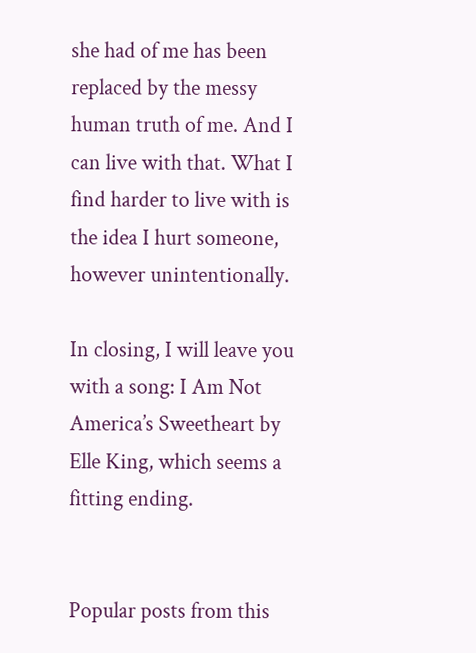she had of me has been replaced by the messy human truth of me. And I can live with that. What I find harder to live with is the idea I hurt someone, however unintentionally.

In closing, I will leave you with a song: I Am Not America’s Sweetheart by Elle King, which seems a fitting ending.


Popular posts from this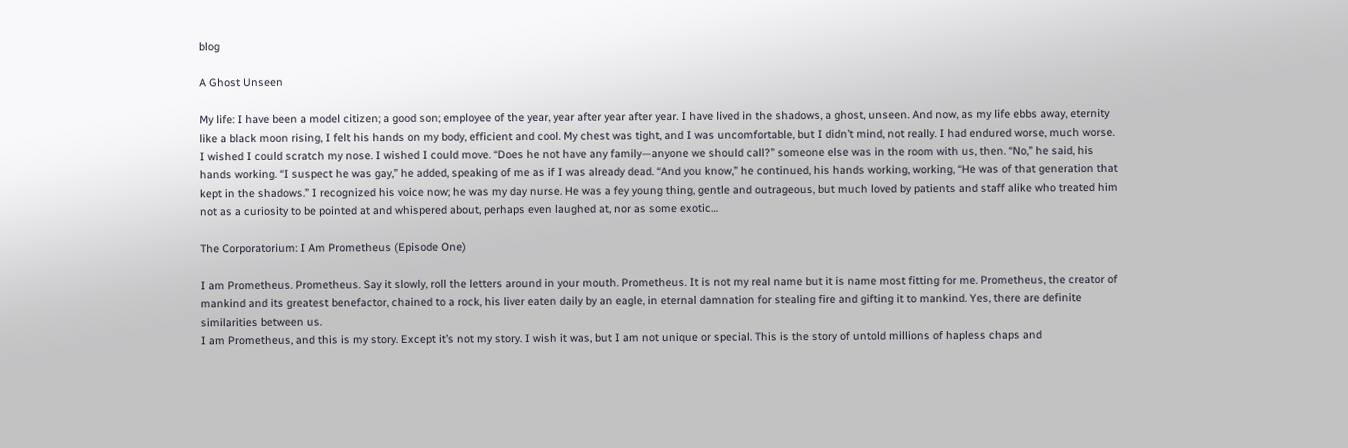blog

A Ghost Unseen

My life: I have been a model citizen; a good son; employee of the year, year after year after year. I have lived in the shadows, a ghost, unseen. And now, as my life ebbs away, eternity like a black moon rising, I felt his hands on my body, efficient and cool. My chest was tight, and I was uncomfortable, but I didn’t mind, not really. I had endured worse, much worse. I wished I could scratch my nose. I wished I could move. “Does he not have any family—anyone we should call?” someone else was in the room with us, then. “No,” he said, his hands working. “I suspect he was gay,” he added, speaking of me as if I was already dead. “And you know,” he continued, his hands working, working, “He was of that generation that kept in the shadows.” I recognized his voice now; he was my day nurse. He was a fey young thing, gentle and outrageous, but much loved by patients and staff alike who treated him not as a curiosity to be pointed at and whispered about, perhaps even laughed at, nor as some exotic…

The Corporatorium: I Am Prometheus (Episode One)

I am Prometheus. Prometheus. Say it slowly, roll the letters around in your mouth. Prometheus. It is not my real name but it is name most fitting for me. Prometheus, the creator of mankind and its greatest benefactor, chained to a rock, his liver eaten daily by an eagle, in eternal damnation for stealing fire and gifting it to mankind. Yes, there are definite similarities between us.
I am Prometheus, and this is my story. Except it’s not my story. I wish it was, but I am not unique or special. This is the story of untold millions of hapless chaps and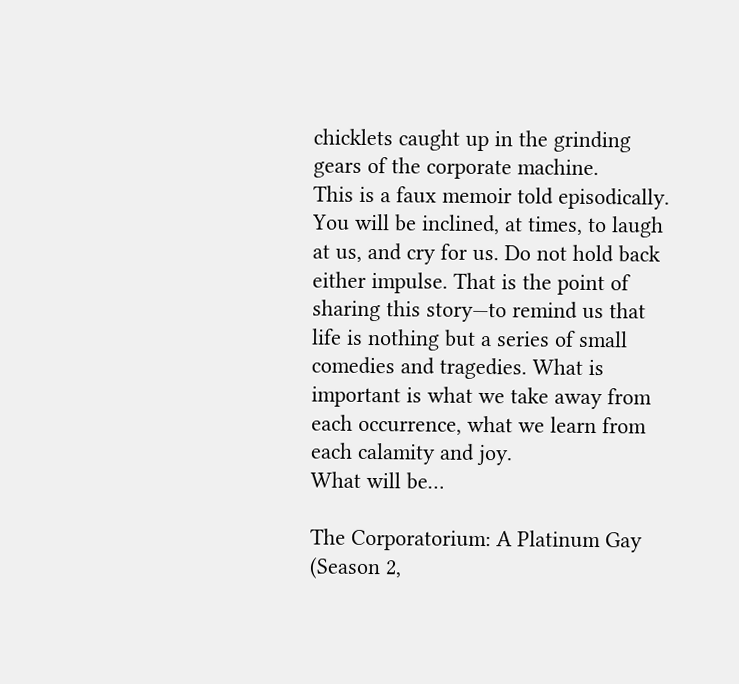chicklets caught up in the grinding gears of the corporate machine.
This is a faux memoir told episodically. You will be inclined, at times, to laugh at us, and cry for us. Do not hold back either impulse. That is the point of sharing this story—to remind us that life is nothing but a series of small comedies and tragedies. What is important is what we take away from each occurrence, what we learn from each calamity and joy.
What will be…

The Corporatorium: A Platinum Gay (Season 2,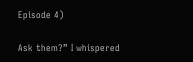Episode 4)

Ask them?” I whispered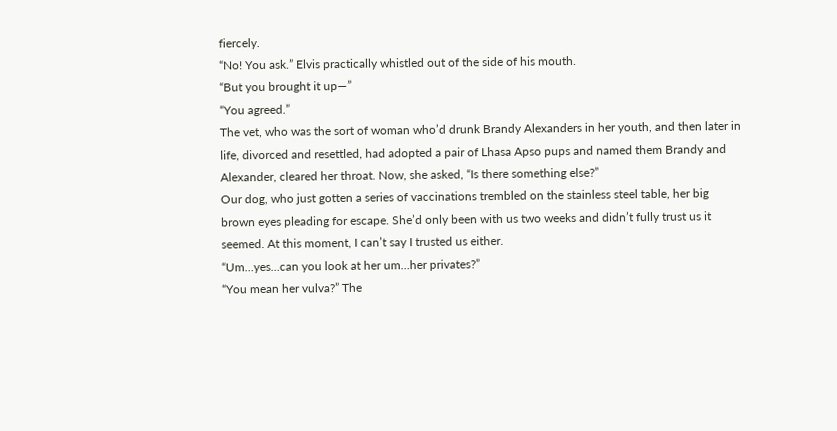fiercely.
“No! You ask.” Elvis practically whistled out of the side of his mouth.
“But you brought it up—”
“You agreed.”
The vet, who was the sort of woman who’d drunk Brandy Alexanders in her youth, and then later in life, divorced and resettled, had adopted a pair of Lhasa Apso pups and named them Brandy and Alexander, cleared her throat. Now, she asked, “Is there something else?”
Our dog, who just gotten a series of vaccinations trembled on the stainless steel table, her big brown eyes pleading for escape. She’d only been with us two weeks and didn’t fully trust us it seemed. At this moment, I can’t say I trusted us either.
“Um…yes…can you look at her um…her privates?”
“You mean her vulva?” The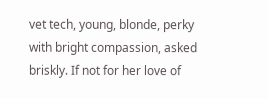vet tech, young, blonde, perky with bright compassion, asked briskly. If not for her love of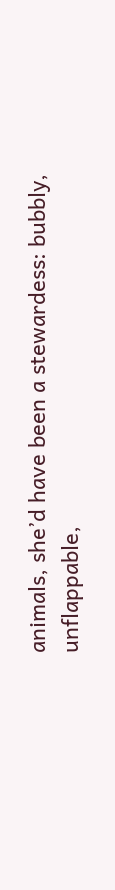animals, she’d have been a stewardess: bubbly, unflappable,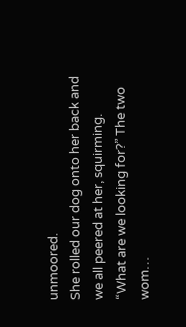unmoored.
She rolled our dog onto her back and we all peered at her, squirming.
“What are we looking for?” The two wom…